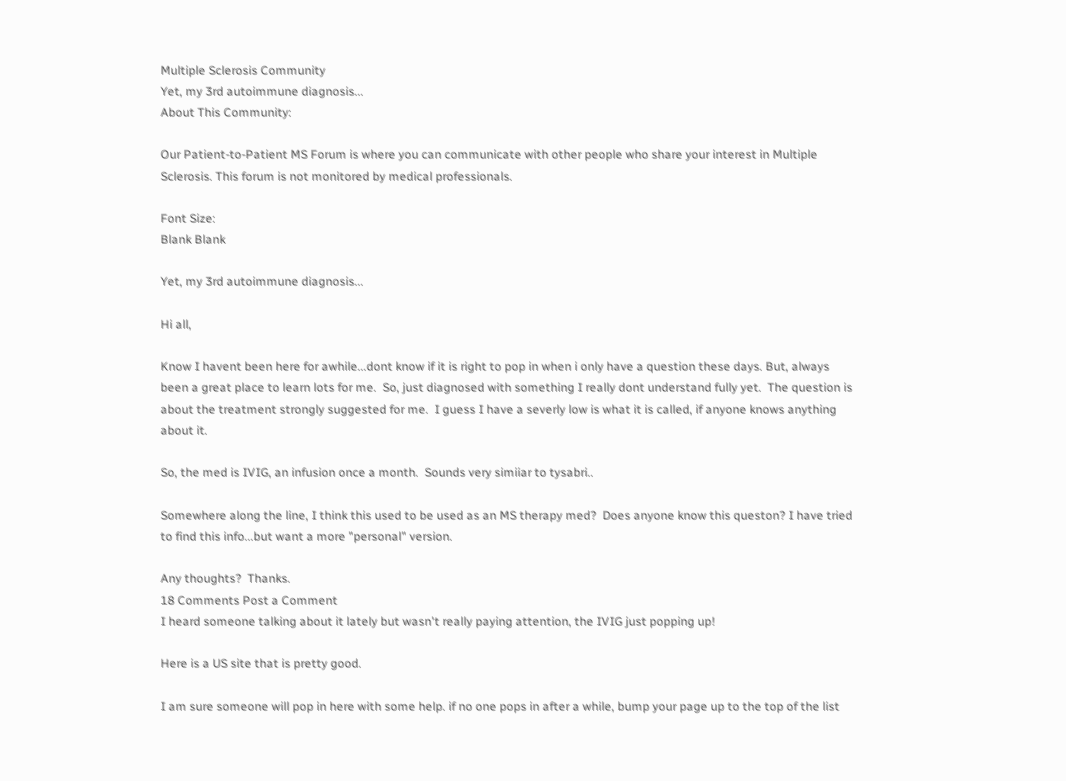Multiple Sclerosis Community
Yet, my 3rd autoimmune diagnosis...
About This Community:

Our Patient-to-Patient MS Forum is where you can communicate with other people who share your interest in Multiple Sclerosis. This forum is not monitored by medical professionals.

Font Size:
Blank Blank

Yet, my 3rd autoimmune diagnosis...

Hi all,

Know I havent been here for awhile...dont know if it is right to pop in when i only have a question these days. But, always been a great place to learn lots for me.  So, just diagnosed with something I really dont understand fully yet.  The question is about the treatment strongly suggested for me.  I guess I have a severly low is what it is called, if anyone knows anything about it.

So, the med is IVIG, an infusion once a month.  Sounds very simiiar to tysabri..

Somewhere along the line, I think this used to be used as an MS therapy med?  Does anyone know this queston? I have tried to find this info...but want a more "personal" version.

Any thoughts?  Thanks.
18 Comments Post a Comment
I heard someone talking about it lately but wasn't really paying attention, the IVIG just popping up!

Here is a US site that is pretty good.

I am sure someone will pop in here with some help. if no one pops in after a while, bump your page up to the top of the list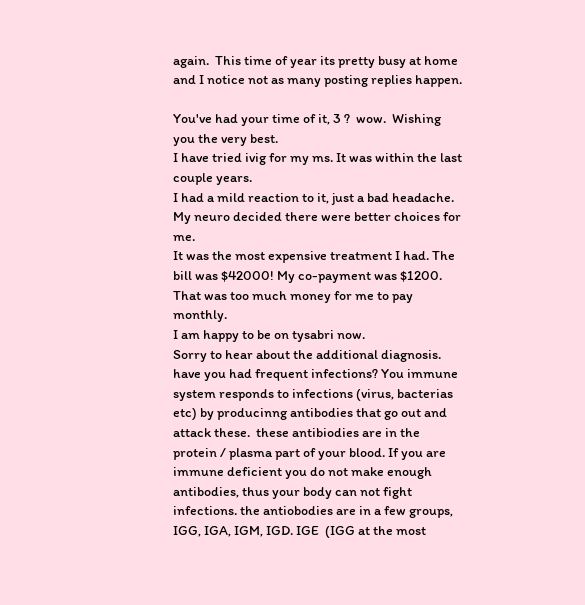again.  This time of year its pretty busy at home and I notice not as many posting replies happen.

You've had your time of it, 3 ?  wow.  Wishing you the very best.
I have tried ivig for my ms. It was within the last couple years.
I had a mild reaction to it, just a bad headache. My neuro decided there were better choices for me.
It was the most expensive treatment I had. The bill was $42000! My co-payment was $1200. That was too much money for me to pay monthly.
I am happy to be on tysabri now.
Sorry to hear about the additional diagnosis.
have you had frequent infections? You immune system responds to infections (virus, bacterias etc) by producinng antibodies that go out and attack these.  these antibiodies are in the protein / plasma part of your blood. If you are immune deficient you do not make enough antibodies, thus your body can not fight infections. the antiobodies are in a few groups, IGG, IGA, IGM, IGD. IGE  (IGG at the most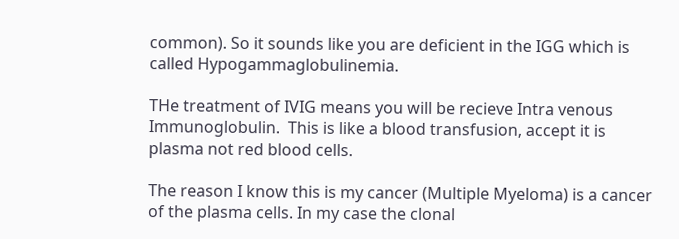common). So it sounds like you are deficient in the IGG which is called Hypogammaglobulinemia.

THe treatment of IVIG means you will be recieve Intra venous Immunoglobulin.  This is like a blood transfusion, accept it is plasma not red blood cells.

The reason I know this is my cancer (Multiple Myeloma) is a cancer of the plasma cells. In my case the clonal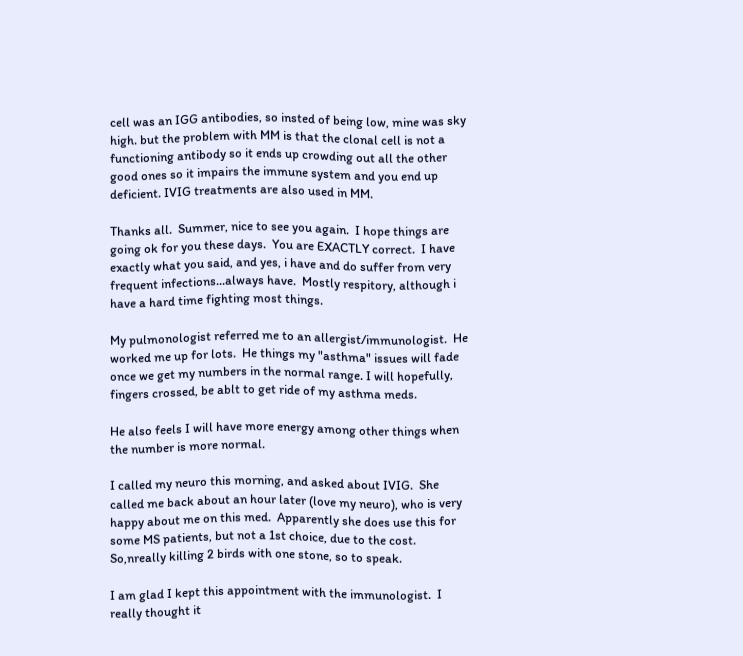cell was an IGG antibodies, so insted of being low, mine was sky high. but the problem with MM is that the clonal cell is not a functioning antibody so it ends up crowding out all the other good ones so it impairs the immune system and you end up deficient. IVIG treatments are also used in MM.

Thanks all.  Summer, nice to see you again.  I hope things are going ok for you these days.  You are EXACTLY correct.  I have exactly what you said, and yes, i have and do suffer from very frequent infections...always have.  Mostly respitory, although i have a hard time fighting most things.

My pulmonologist referred me to an allergist/immunologist.  He worked me up for lots.  He things my "asthma" issues will fade once we get my numbers in the normal range. I will hopefully, fingers crossed, be ablt to get ride of my asthma meds.

He also feels I will have more energy among other things when the number is more normal.

I called my neuro this morning, and asked about IVIG.  She called me back about an hour later (love my neuro), who is very happy about me on this med.  Apparently she does use this for some MS patients, but not a 1st choice, due to the cost.  So,nreally killing 2 birds with one stone, so to speak.

I am glad I kept this appointment with the immunologist.  I really thought it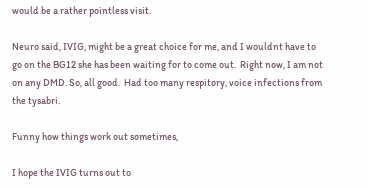would be a rather pointless visit.

Neuro said, IVIG, might be a great choice for me, and I wouldnt have to go on the BG12 she has been waiting for to come out.  Right now, I am not on any DMD. So, all good.  Had too many respitory, voice infections from the tysabri.

Funny how things work out sometimes,

I hope the IVIG turns out to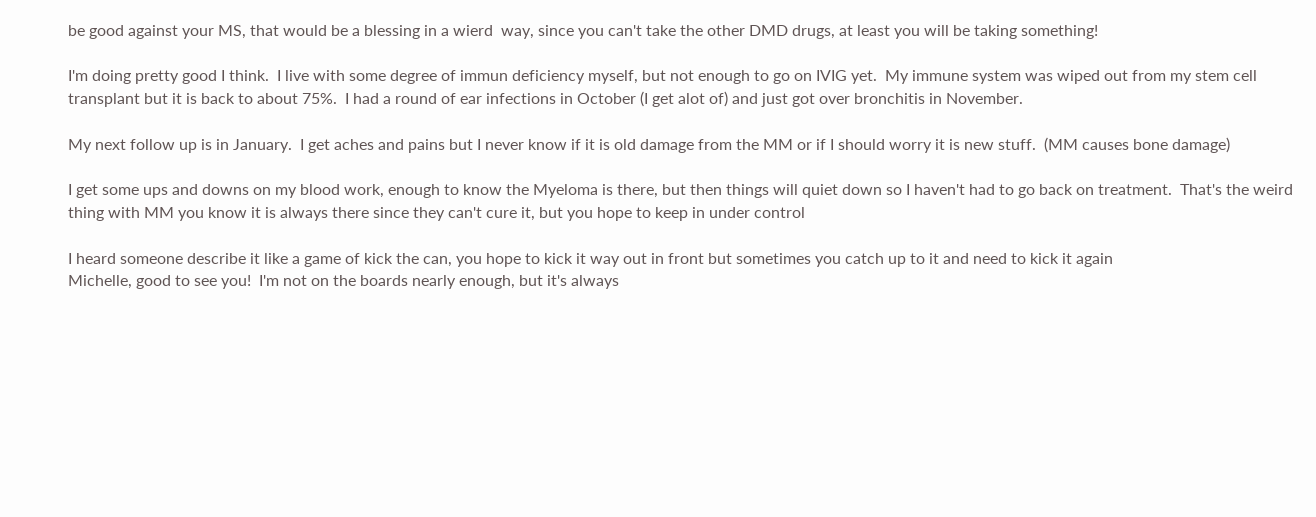be good against your MS, that would be a blessing in a wierd  way, since you can't take the other DMD drugs, at least you will be taking something!

I'm doing pretty good I think.  I live with some degree of immun deficiency myself, but not enough to go on IVIG yet.  My immune system was wiped out from my stem cell transplant but it is back to about 75%.  I had a round of ear infections in October (I get alot of) and just got over bronchitis in November.

My next follow up is in January.  I get aches and pains but I never know if it is old damage from the MM or if I should worry it is new stuff.  (MM causes bone damage)

I get some ups and downs on my blood work, enough to know the Myeloma is there, but then things will quiet down so I haven't had to go back on treatment.  That's the weird thing with MM you know it is always there since they can't cure it, but you hope to keep in under control

I heard someone describe it like a game of kick the can, you hope to kick it way out in front but sometimes you catch up to it and need to kick it again
Michelle, good to see you!  I'm not on the boards nearly enough, but it's always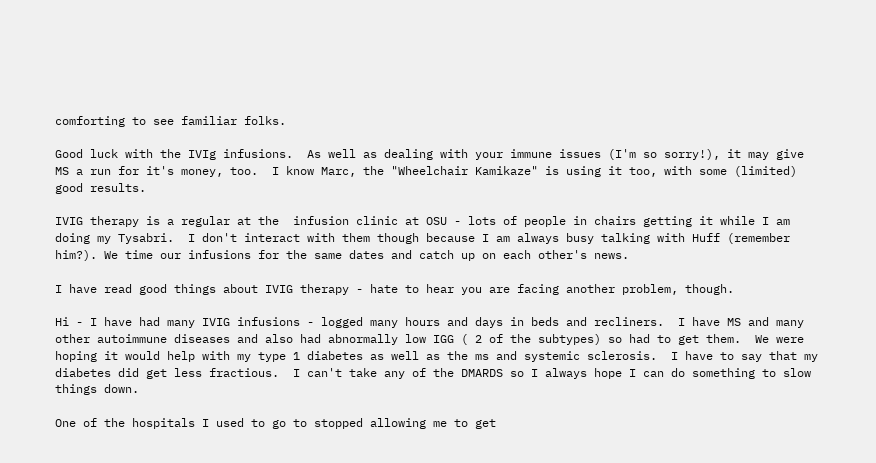comforting to see familiar folks.

Good luck with the IVIg infusions.  As well as dealing with your immune issues (I'm so sorry!), it may give MS a run for it's money, too.  I know Marc, the "Wheelchair Kamikaze" is using it too, with some (limited) good results.

IVIG therapy is a regular at the  infusion clinic at OSU - lots of people in chairs getting it while I am doing my Tysabri.  I don't interact with them though because I am always busy talking with Huff (remember him?). We time our infusions for the same dates and catch up on each other's news.

I have read good things about IVIG therapy - hate to hear you are facing another problem, though.

Hi - I have had many IVIG infusions - logged many hours and days in beds and recliners.  I have MS and many other autoimmune diseases and also had abnormally low IGG ( 2 of the subtypes) so had to get them.  We were hoping it would help with my type 1 diabetes as well as the ms and systemic sclerosis.  I have to say that my diabetes did get less fractious.  I can't take any of the DMARDS so I always hope I can do something to slow things down.

One of the hospitals I used to go to stopped allowing me to get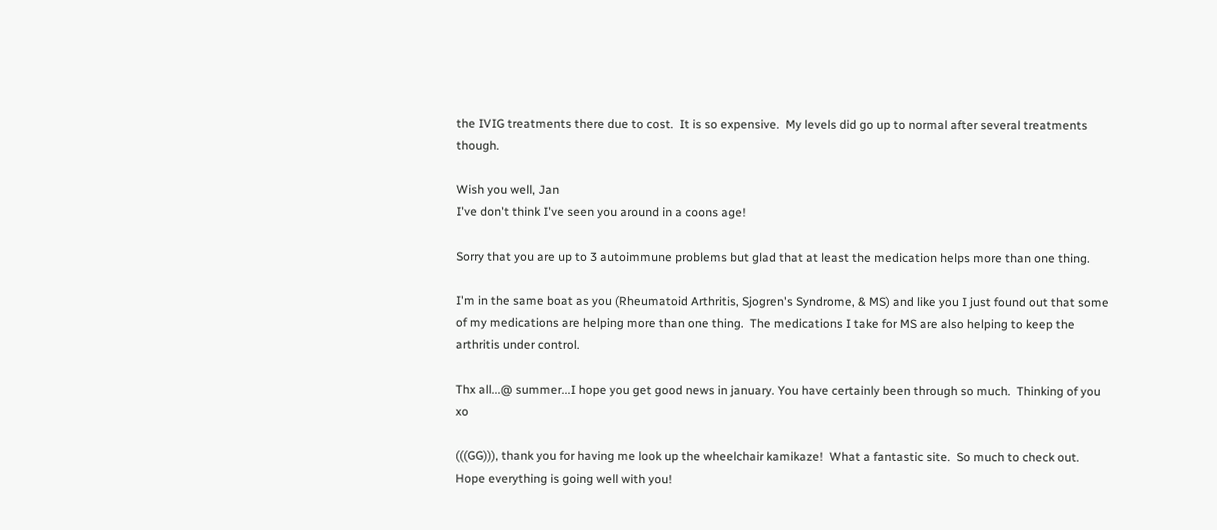the IVIG treatments there due to cost.  It is so expensive.  My levels did go up to normal after several treatments though.

Wish you well, Jan
I've don't think I've seen you around in a coons age!

Sorry that you are up to 3 autoimmune problems but glad that at least the medication helps more than one thing.

I'm in the same boat as you (Rheumatoid Arthritis, Sjogren's Syndrome, & MS) and like you I just found out that some of my medications are helping more than one thing.  The medications I take for MS are also helping to keep the arthritis under control.

Thx all...@ summer...I hope you get good news in january. You have certainly been through so much.  Thinking of you xo

(((GG))), thank you for having me look up the wheelchair kamikaze!  What a fantastic site.  So much to check out.  Hope everything is going well with you!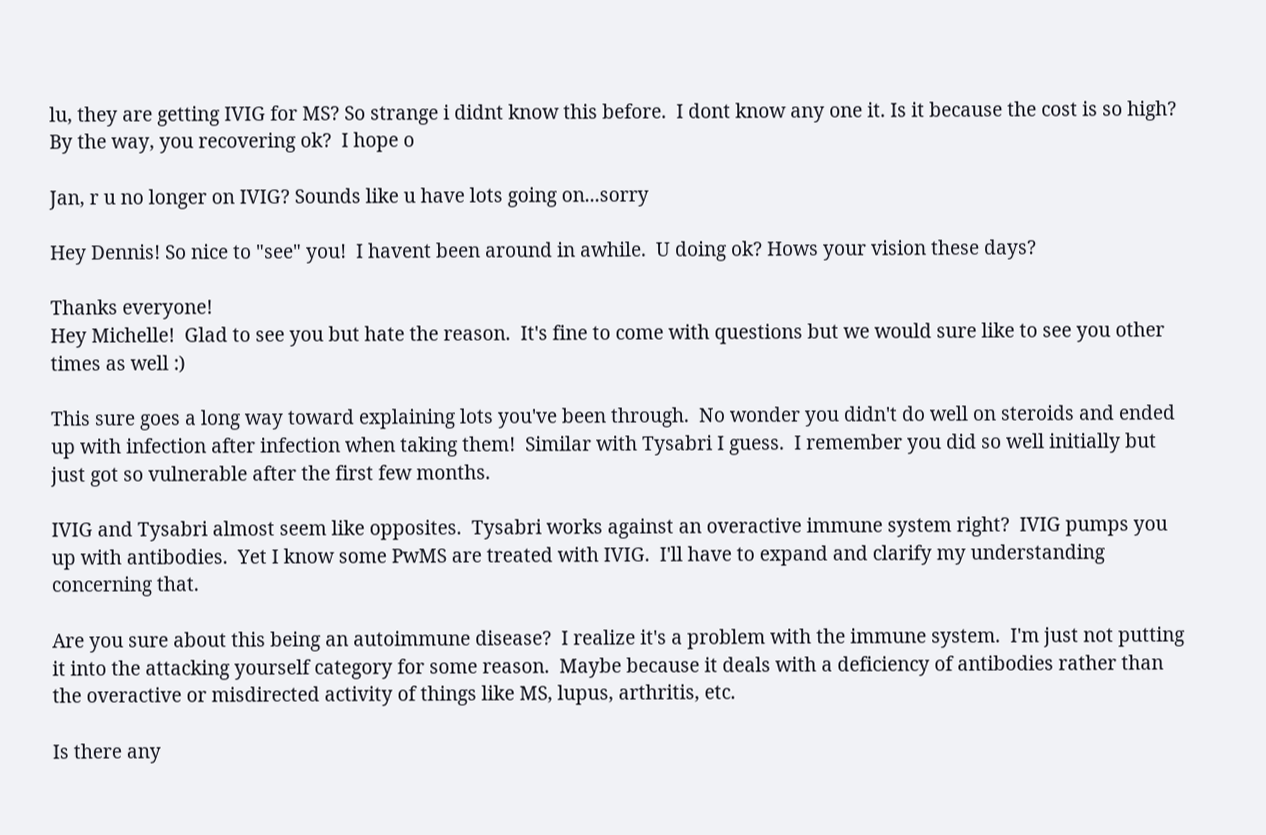lu, they are getting IVIG for MS? So strange i didnt know this before.  I dont know any one it. Is it because the cost is so high?  By the way, you recovering ok?  I hope o

Jan, r u no longer on IVIG? Sounds like u have lots going on...sorry

Hey Dennis! So nice to "see" you!  I havent been around in awhile.  U doing ok? Hows your vision these days?

Thanks everyone!
Hey Michelle!  Glad to see you but hate the reason.  It's fine to come with questions but we would sure like to see you other times as well :)

This sure goes a long way toward explaining lots you've been through.  No wonder you didn't do well on steroids and ended up with infection after infection when taking them!  Similar with Tysabri I guess.  I remember you did so well initially but just got so vulnerable after the first few months.

IVIG and Tysabri almost seem like opposites.  Tysabri works against an overactive immune system right?  IVIG pumps you up with antibodies.  Yet I know some PwMS are treated with IVIG.  I'll have to expand and clarify my understanding concerning that.

Are you sure about this being an autoimmune disease?  I realize it's a problem with the immune system.  I'm just not putting it into the attacking yourself category for some reason.  Maybe because it deals with a deficiency of antibodies rather than the overactive or misdirected activity of things like MS, lupus, arthritis, etc.

Is there any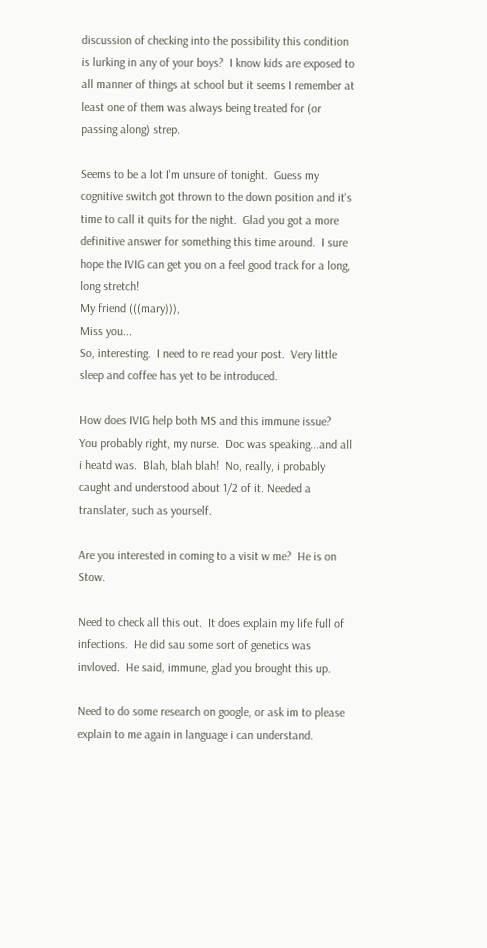discussion of checking into the possibility this condition is lurking in any of your boys?  I know kids are exposed to all manner of things at school but it seems I remember at least one of them was always being treated for (or passing along) strep.

Seems to be a lot I'm unsure of tonight.  Guess my cognitive switch got thrown to the down position and it's time to call it quits for the night.  Glad you got a more definitive answer for something this time around.  I sure hope the IVIG can get you on a feel good track for a long, long stretch!
My friend (((mary))),
Miss you...
So, interesting.  I need to re read your post.  Very little sleep and coffee has yet to be introduced.

How does IVIG help both MS and this immune issue?  You probably right, my nurse.  Doc was speaking...and all i heatd was.  Blah, blah blah!  No, really, i probably caught and understood about 1/2 of it. Needed a translater, such as yourself.

Are you interested in coming to a visit w me?  He is on Stow.

Need to check all this out.  It does explain my life full of infections.  He did sau some sort of genetics was invloved.  He said, immune, glad you brought this up.

Need to do some research on google, or ask im to please explain to me again in language i can understand.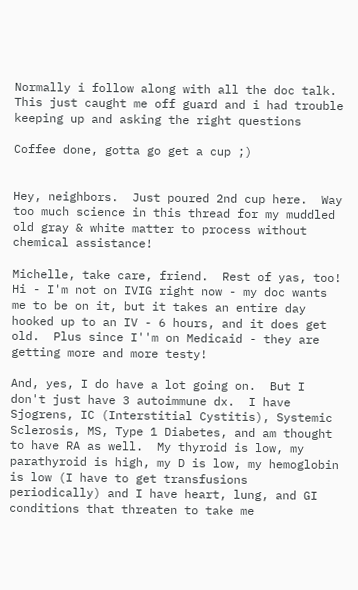Normally i follow along with all the doc talk.  This just caught me off guard and i had trouble keeping up and asking the right questions

Coffee done, gotta go get a cup ;)


Hey, neighbors.  Just poured 2nd cup here.  Way too much science in this thread for my muddled old gray & white matter to process without chemical assistance!

Michelle, take care, friend.  Rest of yas, too!
Hi - I'm not on IVIG right now - my doc wants me to be on it, but it takes an entire day hooked up to an IV - 6 hours, and it does get old.  Plus since I''m on Medicaid - they are getting more and more testy!

And, yes, I do have a lot going on.  But I don't just have 3 autoimmune dx.  I have Sjogrens, IC (Interstitial Cystitis), Systemic Sclerosis, MS, Type 1 Diabetes, and am thought to have RA as well.  My thyroid is low, my parathyroid is high, my D is low, my hemoglobin is low (I have to get transfusions periodically) and I have heart, lung, and GI conditions that threaten to take me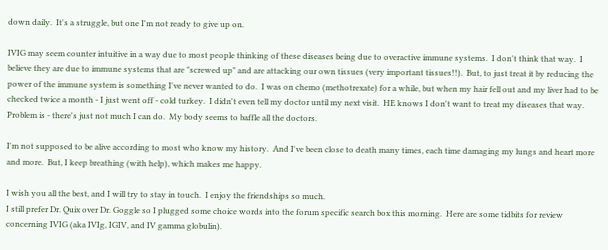down daily.  It's a struggle, but one I'm not ready to give up on.

IVIG may seem counter intuitive in a way due to most people thinking of these diseases being due to overactive immune systems.  I don't think that way.  I believe they are due to immune systems that are "screwed up" and are attacking our own tissues (very important tissues!!).  But, to just treat it by reducing the power of the immune system is something I've never wanted to do.  I was on chemo (methotrexate) for a while, but when my hair fell out and my liver had to be checked twice a month - I just went off - cold turkey.  I didn't even tell my doctor until my next visit.  HE knows I don't want to treat my diseases that way.  Problem is - there's just not much I can do.  My body seems to baffle all the doctors.

I'm not supposed to be alive according to most who know my history.  And I've been close to death many times, each time damaging my lungs and heart more and more.  But, I keep breathing (with help), which makes me happy.

I wish you all the best, and I will try to stay in touch.  I enjoy the friendships so much.
I still prefer Dr. Quix over Dr. Goggle so I plugged some choice words into the forum specific search box this morning.  Here are some tidbits for review concerning IVIG (aka IVIg, IGIV, and IV gamma globulin).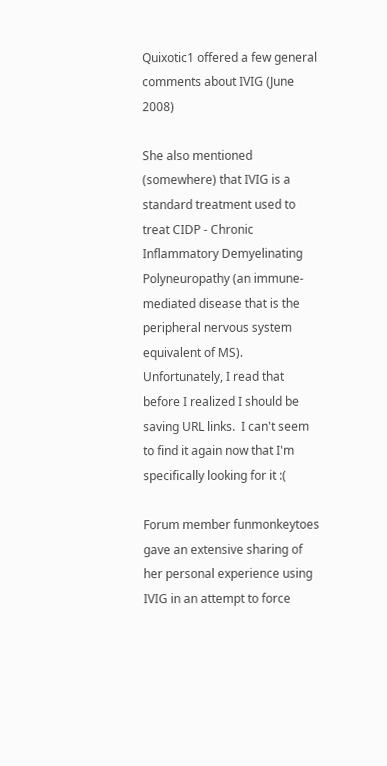Quixotic1 offered a few general comments about IVIG (June 2008)

She also mentioned (somewhere) that IVIG is a standard treatment used to treat CIDP - Chronic Inflammatory Demyelinating Polyneuropathy (an immune-mediated disease that is the peripheral nervous system equivalent of MS).  Unfortunately, I read that before I realized I should be saving URL links.  I can't seem to find it again now that I'm specifically looking for it :(

Forum member funmonkeytoes gave an extensive sharing of her personal experience using IVIG in an attempt to force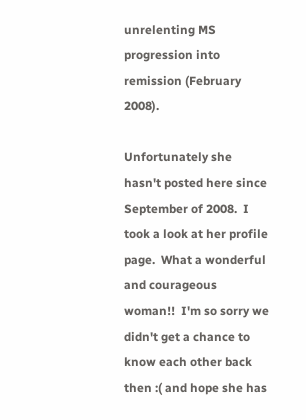unrelenting MS progression into remission (February 2008).

Unfortunately she hasn't posted here since September of 2008.  I took a look at her profile page.  What a wonderful and courageous woman!!  I'm so sorry we didn't get a chance to know each other back then :( and hope she has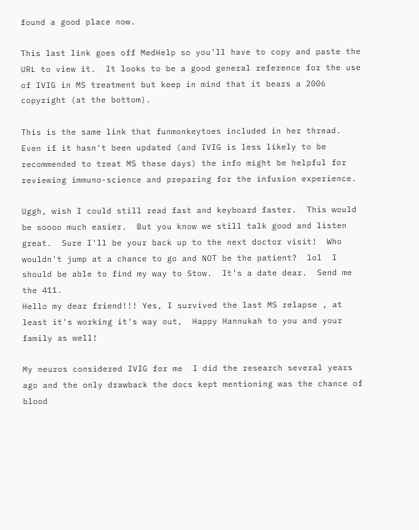found a good place now.

This last link goes off MedHelp so you'll have to copy and paste the URL to view it.  It looks to be a good general reference for the use of IVIG in MS treatment but keep in mind that it bears a 2006 copyright (at the bottom).

This is the same link that funmonkeytoes included in her thread.  Even if it hasn't been updated (and IVIG is less likely to be recommended to treat MS these days) the info might be helpful for reviewing immuno-science and preparing for the infusion experience.

Uggh, wish I could still read fast and keyboard faster.  This would be soooo much easier.  But you know we still talk good and listen great.  Sure I'll be your back up to the next doctor visit!  Who wouldn't jump at a chance to go and NOT be the patient?  lol  I should be able to find my way to Stow.  It’s a date dear.  Send me the 411.
Hello my dear friend!!! Yes, I survived the last MS relapse , at least it's working it's way out,  Happy Hannukah to you and your family as well!

My neuros considered IVIG for me  I did the research several years ago and the only drawback the docs kept mentioning was the chance of blood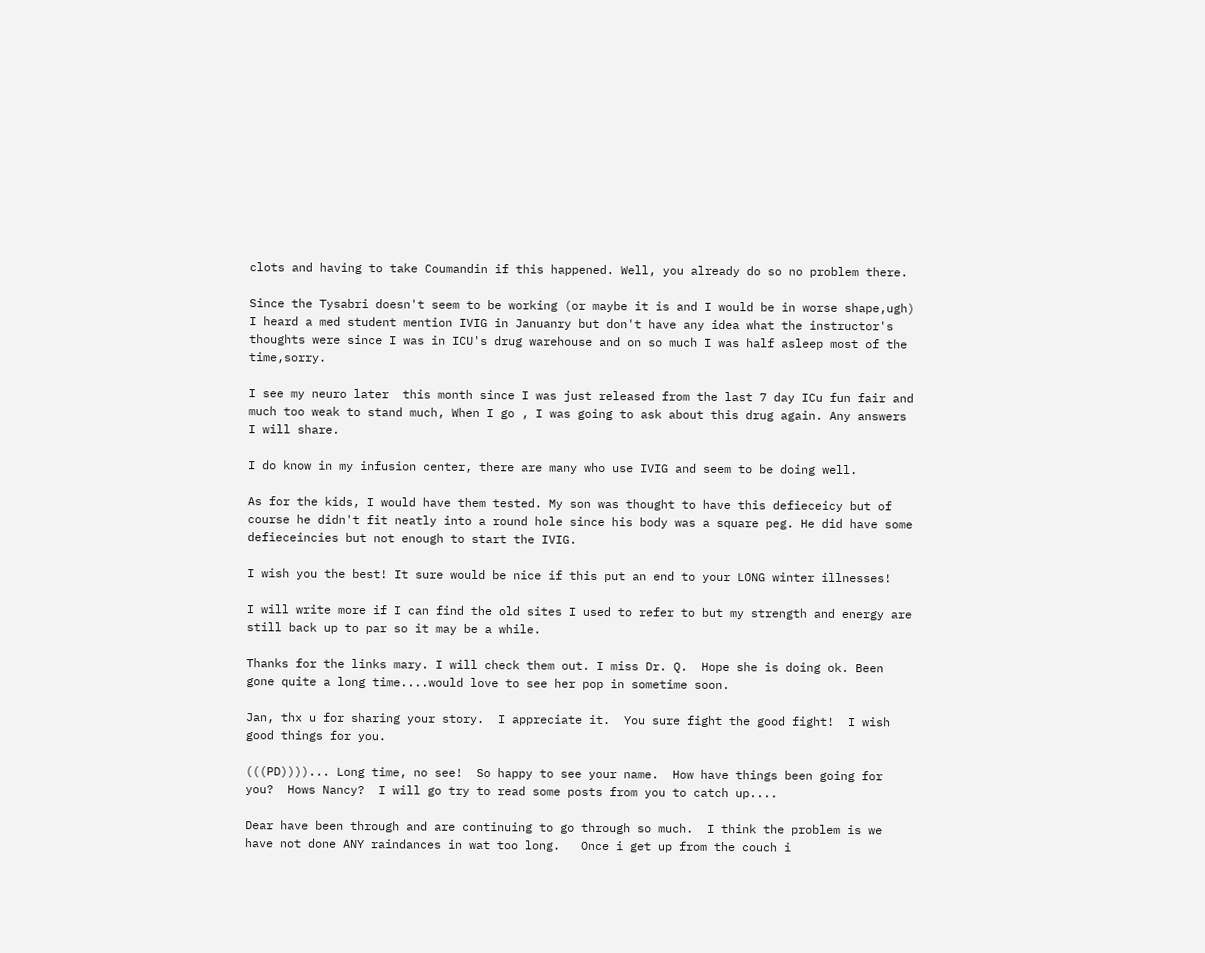clots and having to take Coumandin if this happened. Well, you already do so no problem there.

Since the Tysabri doesn't seem to be working (or maybe it is and I would be in worse shape,ugh) I heard a med student mention IVIG in Januanry but don't have any idea what the instructor's thoughts were since I was in ICU's drug warehouse and on so much I was half asleep most of the time,sorry.

I see my neuro later  this month since I was just released from the last 7 day ICu fun fair and much too weak to stand much, When I go , I was going to ask about this drug again. Any answers I will share.

I do know in my infusion center, there are many who use IVIG and seem to be doing well.

As for the kids, I would have them tested. My son was thought to have this defieceicy but of course he didn't fit neatly into a round hole since his body was a square peg. He did have some defieceincies but not enough to start the IVIG.

I wish you the best! It sure would be nice if this put an end to your LONG winter illnesses!

I will write more if I can find the old sites I used to refer to but my strength and energy are still back up to par so it may be a while.

Thanks for the links mary. I will check them out. I miss Dr. Q.  Hope she is doing ok. Been gone quite a long time....would love to see her pop in sometime soon.

Jan, thx u for sharing your story.  I appreciate it.  You sure fight the good fight!  I wish good things for you.

(((PD))))... Long time, no see!  So happy to see your name.  How have things been going for you?  Hows Nancy?  I will go try to read some posts from you to catch up....

Dear have been through and are continuing to go through so much.  I think the problem is we have not done ANY raindances in wat too long.   Once i get up from the couch i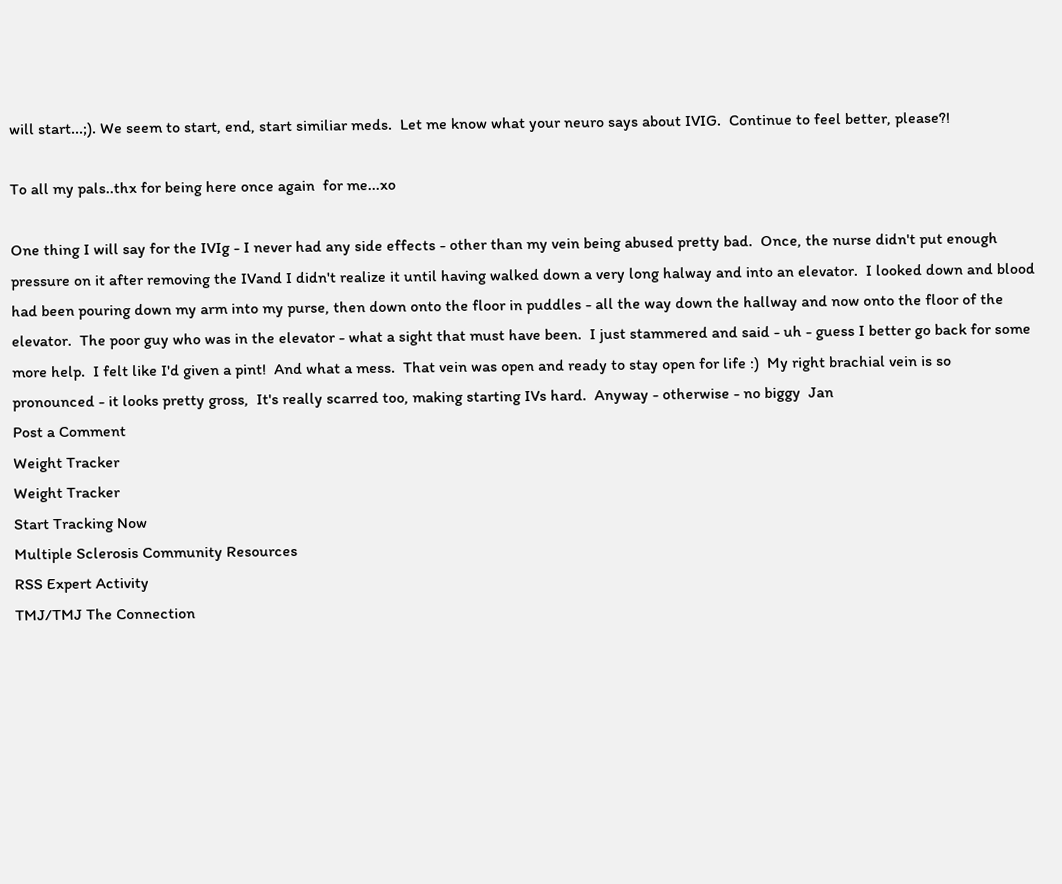will start...;). We seem to start, end, start similiar meds.  Let me know what your neuro says about IVIG.  Continue to feel better, please?!

To all my pals..thx for being here once again  for me...xo

One thing I will say for the IVIg - I never had any side effects - other than my vein being abused pretty bad.  Once, the nurse didn't put enough pressure on it after removing the IVand I didn't realize it until having walked down a very long halway and into an elevator.  I looked down and blood had been pouring down my arm into my purse, then down onto the floor in puddles - all the way down the hallway and now onto the floor of the elevator.  The poor guy who was in the elevator - what a sight that must have been.  I just stammered and said - uh - guess I better go back for some more help.  I felt like I'd given a pint!  And what a mess.  That vein was open and ready to stay open for life :)  My right brachial vein is so pronounced - it looks pretty gross,  It's really scarred too, making starting IVs hard.  Anyway - otherwise - no biggy  Jan
Post a Comment
Weight Tracker
Weight Tracker
Start Tracking Now
Multiple Sclerosis Community Resources
RSS Expert Activity
TMJ/TMJ The Connection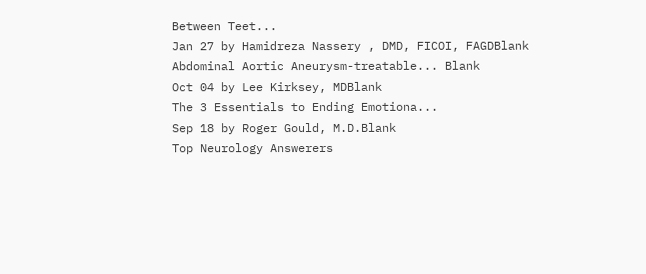Between Teet...
Jan 27 by Hamidreza Nassery , DMD, FICOI, FAGDBlank
Abdominal Aortic Aneurysm-treatable... Blank
Oct 04 by Lee Kirksey, MDBlank
The 3 Essentials to Ending Emotiona...
Sep 18 by Roger Gould, M.D.Blank
Top Neurology Answerers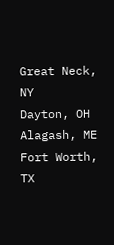Great Neck, NY
Dayton, OH
Alagash, ME
Fort Worth, TX